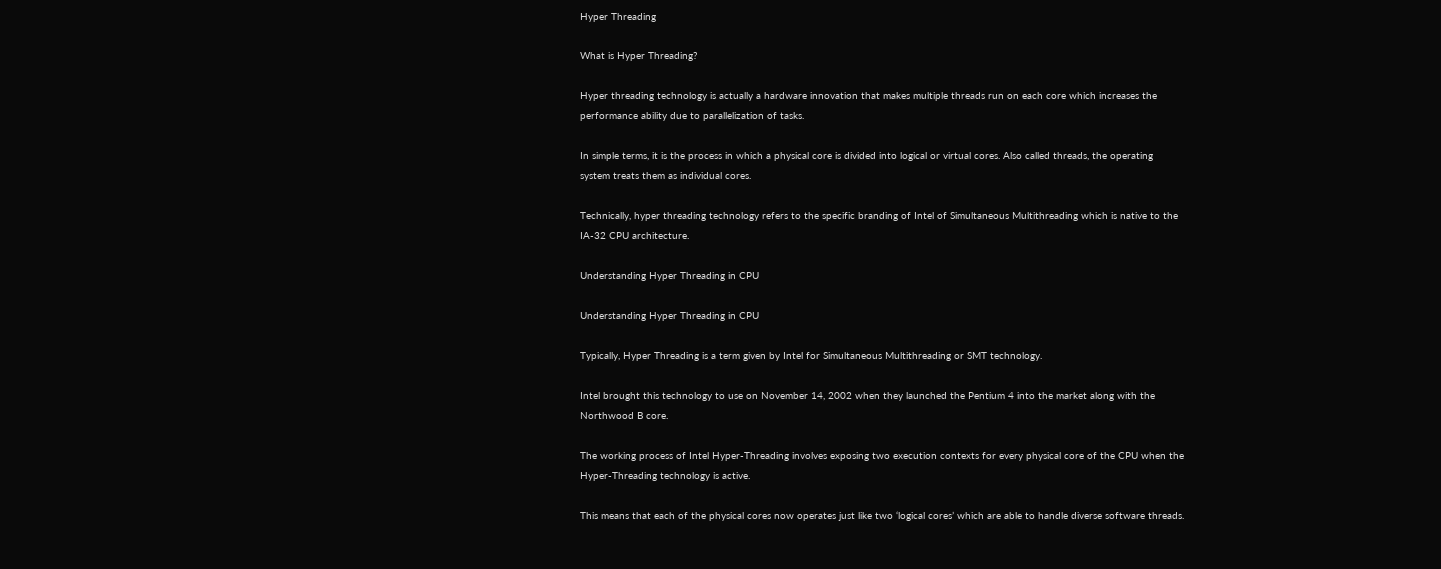Hyper Threading

What is Hyper Threading?

Hyper threading technology is actually a hardware innovation that makes multiple threads run on each core which increases the performance ability due to parallelization of tasks.

In simple terms, it is the process in which a physical core is divided into logical or virtual cores. Also called threads, the operating system treats them as individual cores.

Technically, hyper threading technology refers to the specific branding of Intel of Simultaneous Multithreading which is native to the IA-32 CPU architecture.

Understanding Hyper Threading in CPU

Understanding Hyper Threading in CPU

Typically, Hyper Threading is a term given by Intel for Simultaneous Multithreading or SMT technology.

Intel brought this technology to use on November 14, 2002 when they launched the Pentium 4 into the market along with the Northwood B core.

The working process of Intel Hyper-Threading involves exposing two execution contexts for every physical core of the CPU when the Hyper-Threading technology is active.

This means that each of the physical cores now operates just like two ‘logical cores’ which are able to handle diverse software threads.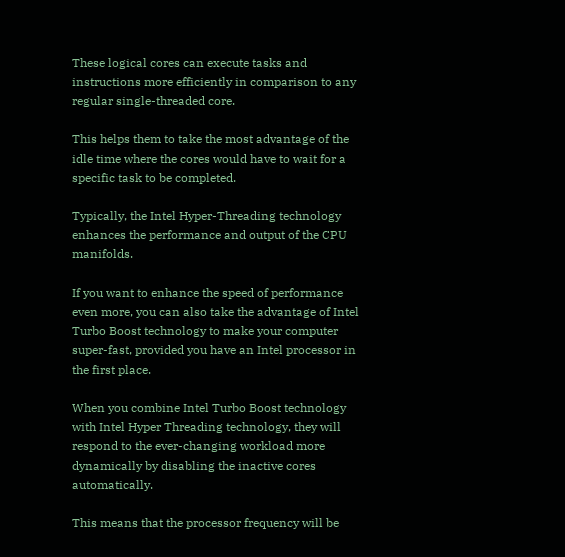These logical cores can execute tasks and instructions more efficiently in comparison to any regular single-threaded core.

This helps them to take the most advantage of the idle time where the cores would have to wait for a specific task to be completed.

Typically, the Intel Hyper-Threading technology enhances the performance and output of the CPU manifolds.

If you want to enhance the speed of performance even more, you can also take the advantage of Intel Turbo Boost technology to make your computer super-fast, provided you have an Intel processor in the first place.

When you combine Intel Turbo Boost technology with Intel Hyper Threading technology, they will respond to the ever-changing workload more dynamically by disabling the inactive cores automatically.

This means that the processor frequency will be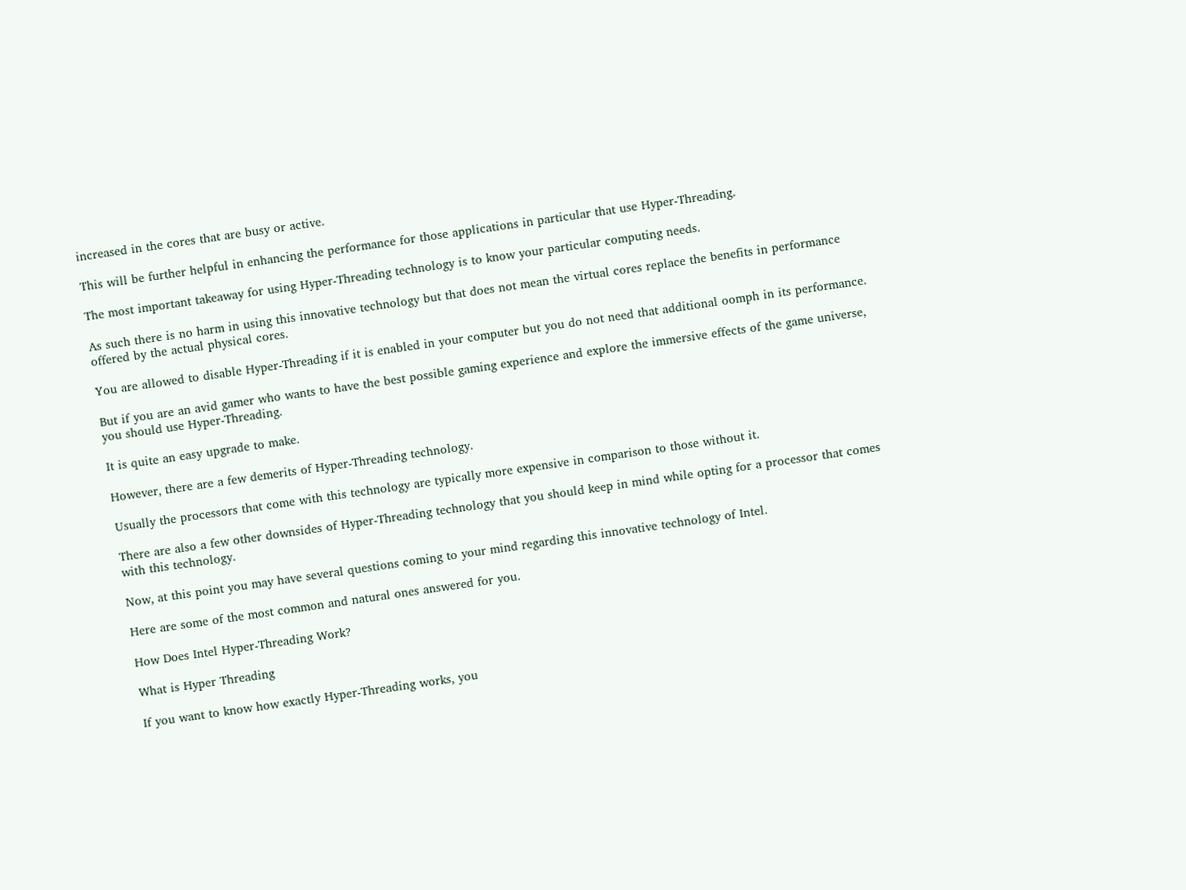increased in the cores that are busy or active.

This will be further helpful in enhancing the performance for those applications in particular that use Hyper-Threading.

The most important takeaway for using Hyper-Threading technology is to know your particular computing needs.

As such there is no harm in using this innovative technology but that does not mean the virtual cores replace the benefits in performance offered by the actual physical cores.

You are allowed to disable Hyper-Threading if it is enabled in your computer but you do not need that additional oomph in its performance.

But if you are an avid gamer who wants to have the best possible gaming experience and explore the immersive effects of the game universe, you should use Hyper-Threading.

It is quite an easy upgrade to make.

However, there are a few demerits of Hyper-Threading technology.

Usually the processors that come with this technology are typically more expensive in comparison to those without it.

There are also a few other downsides of Hyper-Threading technology that you should keep in mind while opting for a processor that comes with this technology.

Now, at this point you may have several questions coming to your mind regarding this innovative technology of Intel.

Here are some of the most common and natural ones answered for you.

How Does Intel Hyper-Threading Work?

What is Hyper Threading

If you want to know how exactly Hyper-Threading works, you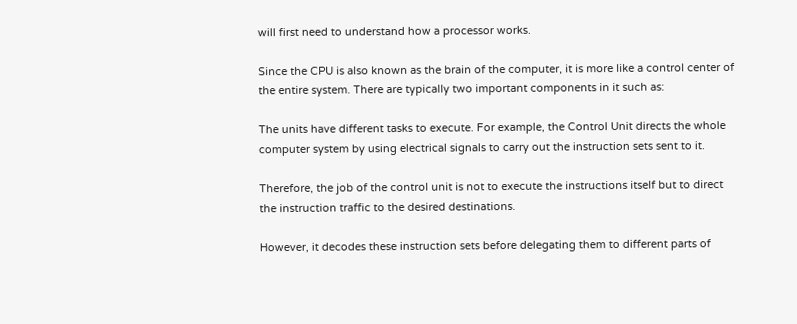will first need to understand how a processor works.

Since the CPU is also known as the brain of the computer, it is more like a control center of the entire system. There are typically two important components in it such as:

The units have different tasks to execute. For example, the Control Unit directs the whole computer system by using electrical signals to carry out the instruction sets sent to it.

Therefore, the job of the control unit is not to execute the instructions itself but to direct the instruction traffic to the desired destinations.

However, it decodes these instruction sets before delegating them to different parts of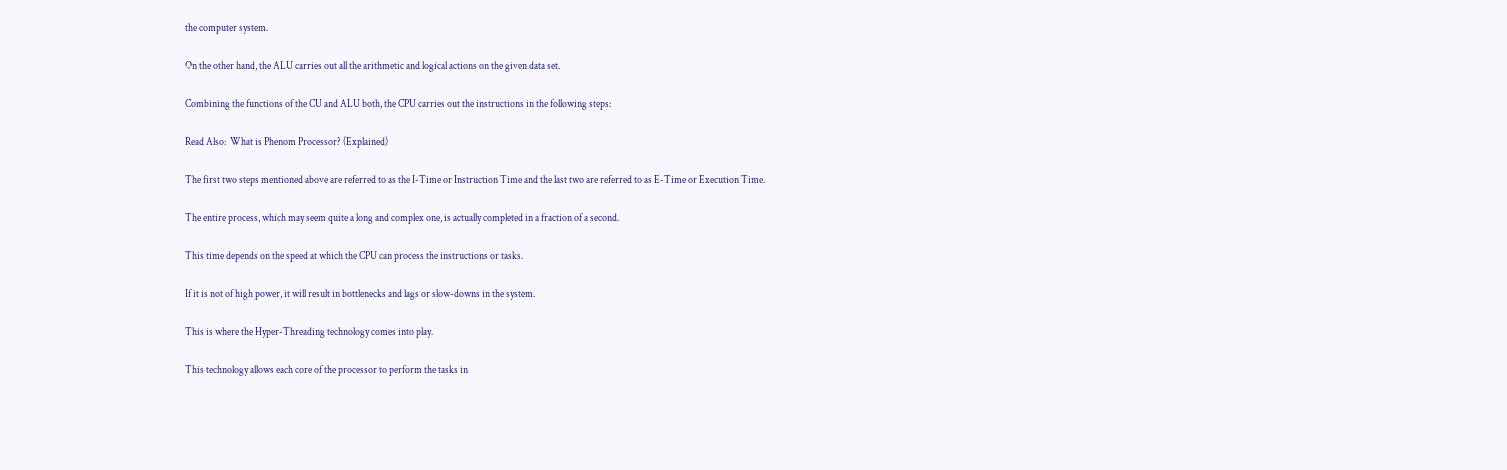the computer system.

On the other hand, the ALU carries out all the arithmetic and logical actions on the given data set.

Combining the functions of the CU and ALU both, the CPU carries out the instructions in the following steps:

Read Also:  What is Phenom Processor? (Explained)

The first two steps mentioned above are referred to as the I-Time or Instruction Time and the last two are referred to as E-Time or Execution Time.

The entire process, which may seem quite a long and complex one, is actually completed in a fraction of a second.

This time depends on the speed at which the CPU can process the instructions or tasks.

If it is not of high power, it will result in bottlenecks and lags or slow-downs in the system.

This is where the Hyper-Threading technology comes into play.

This technology allows each core of the processor to perform the tasks in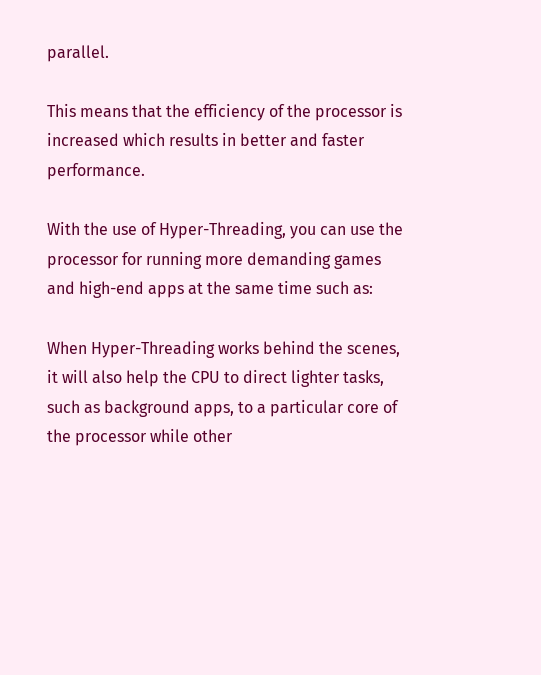parallel.

This means that the efficiency of the processor is increased which results in better and faster performance.

With the use of Hyper-Threading, you can use the processor for running more demanding games and high-end apps at the same time such as:

When Hyper-Threading works behind the scenes, it will also help the CPU to direct lighter tasks, such as background apps, to a particular core of the processor while other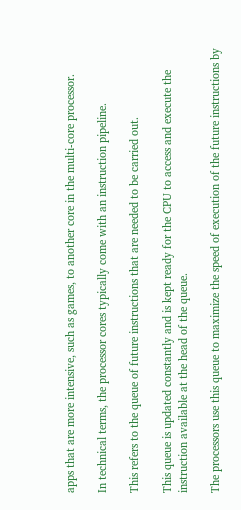apps that are more intensive, such as games, to another core in the multi-core processor.

In technical terms, the processor cores typically come with an instruction pipeline.

This refers to the queue of future instructions that are needed to be carried out.

This queue is updated constantly and is kept ready for the CPU to access and execute the instruction available at the head of the queue.

The processors use this queue to maximize the speed of execution of the future instructions by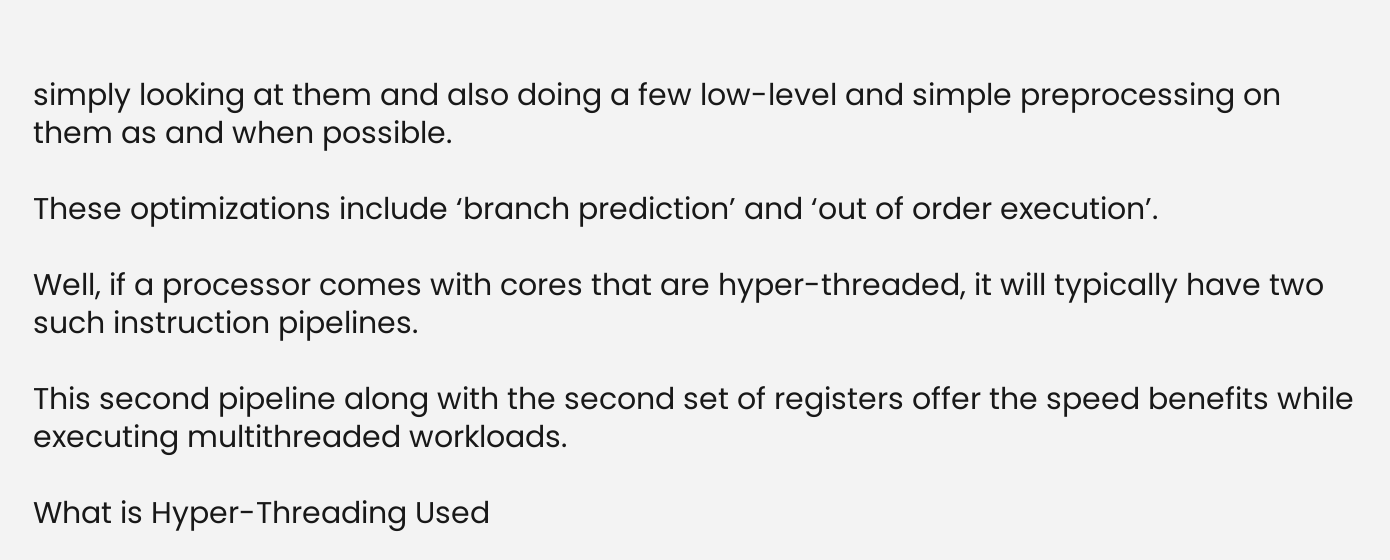simply looking at them and also doing a few low-level and simple preprocessing on them as and when possible.

These optimizations include ‘branch prediction’ and ‘out of order execution’.

Well, if a processor comes with cores that are hyper-threaded, it will typically have two such instruction pipelines.

This second pipeline along with the second set of registers offer the speed benefits while executing multithreaded workloads.

What is Hyper-Threading Used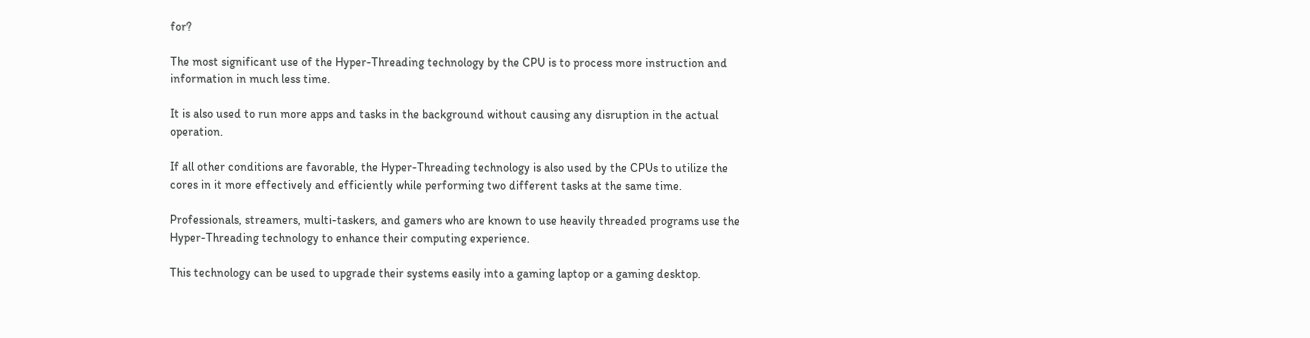for?

The most significant use of the Hyper-Threading technology by the CPU is to process more instruction and information in much less time.

It is also used to run more apps and tasks in the background without causing any disruption in the actual operation.

If all other conditions are favorable, the Hyper-Threading technology is also used by the CPUs to utilize the cores in it more effectively and efficiently while performing two different tasks at the same time.

Professionals, streamers, multi-taskers, and gamers who are known to use heavily threaded programs use the Hyper-Threading technology to enhance their computing experience.

This technology can be used to upgrade their systems easily into a gaming laptop or a gaming desktop.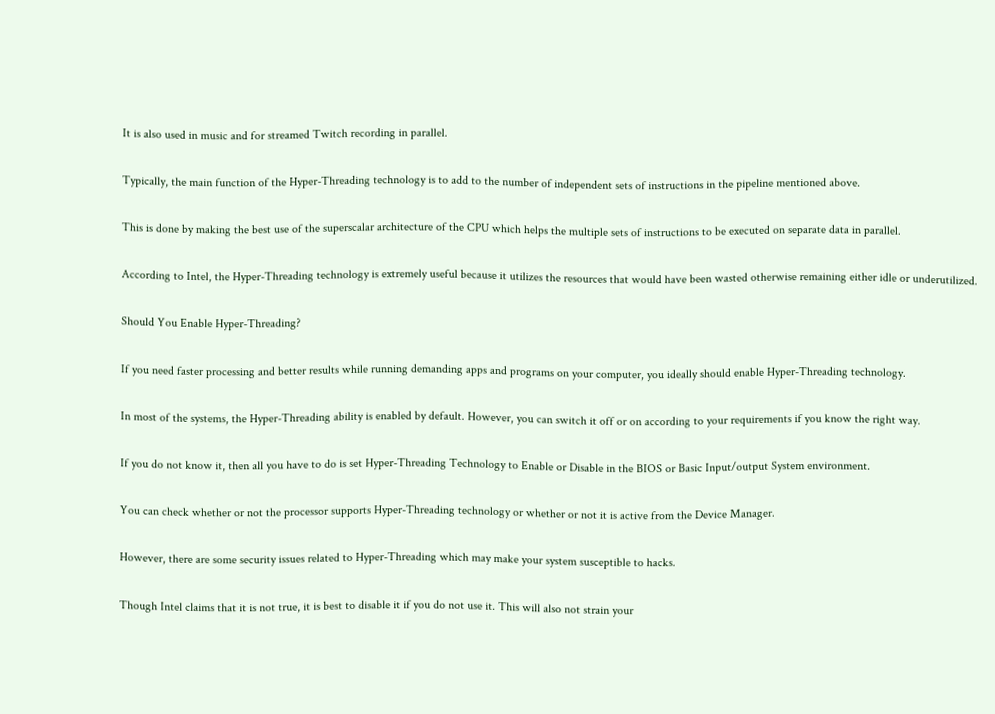It is also used in music and for streamed Twitch recording in parallel.

Typically, the main function of the Hyper-Threading technology is to add to the number of independent sets of instructions in the pipeline mentioned above.

This is done by making the best use of the superscalar architecture of the CPU which helps the multiple sets of instructions to be executed on separate data in parallel.

According to Intel, the Hyper-Threading technology is extremely useful because it utilizes the resources that would have been wasted otherwise remaining either idle or underutilized.

Should You Enable Hyper-Threading?

If you need faster processing and better results while running demanding apps and programs on your computer, you ideally should enable Hyper-Threading technology.

In most of the systems, the Hyper-Threading ability is enabled by default. However, you can switch it off or on according to your requirements if you know the right way.

If you do not know it, then all you have to do is set Hyper-Threading Technology to Enable or Disable in the BIOS or Basic Input/output System environment.

You can check whether or not the processor supports Hyper-Threading technology or whether or not it is active from the Device Manager.

However, there are some security issues related to Hyper-Threading which may make your system susceptible to hacks.

Though Intel claims that it is not true, it is best to disable it if you do not use it. This will also not strain your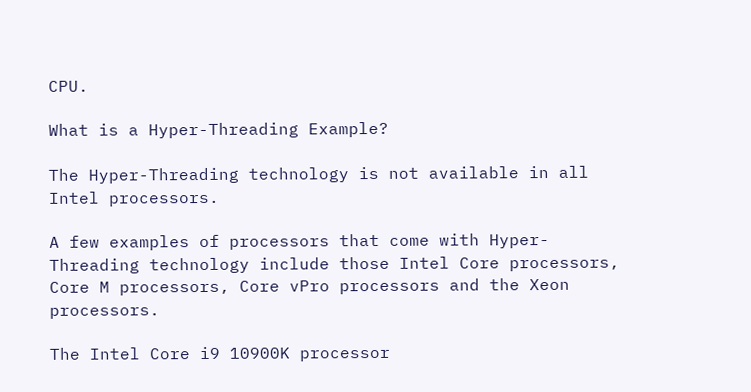CPU.

What is a Hyper-Threading Example?

The Hyper-Threading technology is not available in all Intel processors.

A few examples of processors that come with Hyper-Threading technology include those Intel Core processors, Core M processors, Core vPro processors and the Xeon processors.

The Intel Core i9 10900K processor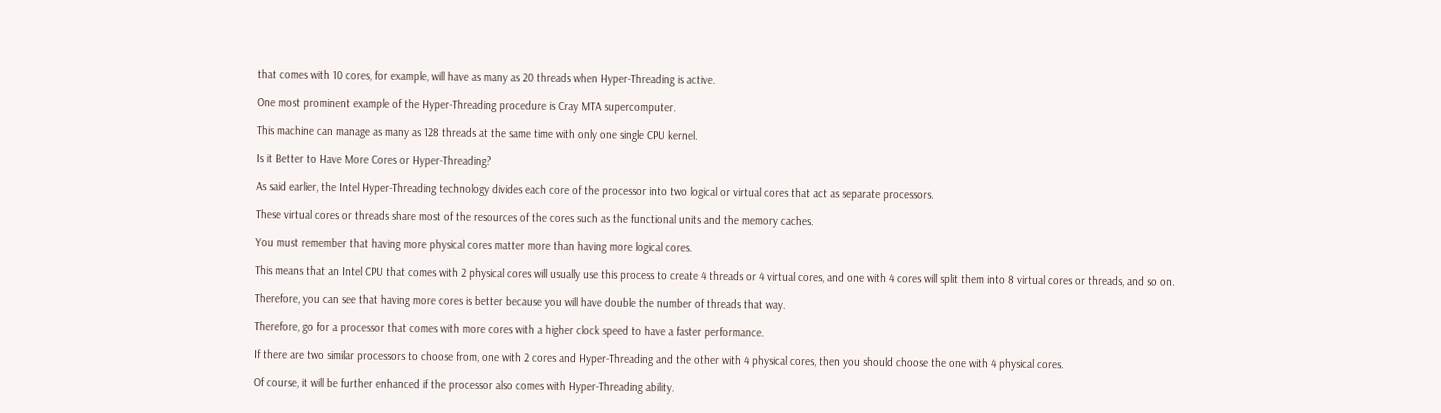that comes with 10 cores, for example, will have as many as 20 threads when Hyper-Threading is active.

One most prominent example of the Hyper-Threading procedure is Cray MTA supercomputer.

This machine can manage as many as 128 threads at the same time with only one single CPU kernel.

Is it Better to Have More Cores or Hyper-Threading?

As said earlier, the Intel Hyper-Threading technology divides each core of the processor into two logical or virtual cores that act as separate processors.

These virtual cores or threads share most of the resources of the cores such as the functional units and the memory caches.

You must remember that having more physical cores matter more than having more logical cores.

This means that an Intel CPU that comes with 2 physical cores will usually use this process to create 4 threads or 4 virtual cores, and one with 4 cores will split them into 8 virtual cores or threads, and so on.

Therefore, you can see that having more cores is better because you will have double the number of threads that way.

Therefore, go for a processor that comes with more cores with a higher clock speed to have a faster performance.

If there are two similar processors to choose from, one with 2 cores and Hyper-Threading and the other with 4 physical cores, then you should choose the one with 4 physical cores.

Of course, it will be further enhanced if the processor also comes with Hyper-Threading ability.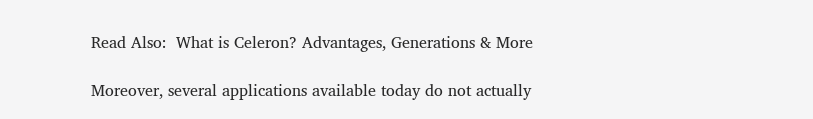Read Also:  What is Celeron? Advantages, Generations & More

Moreover, several applications available today do not actually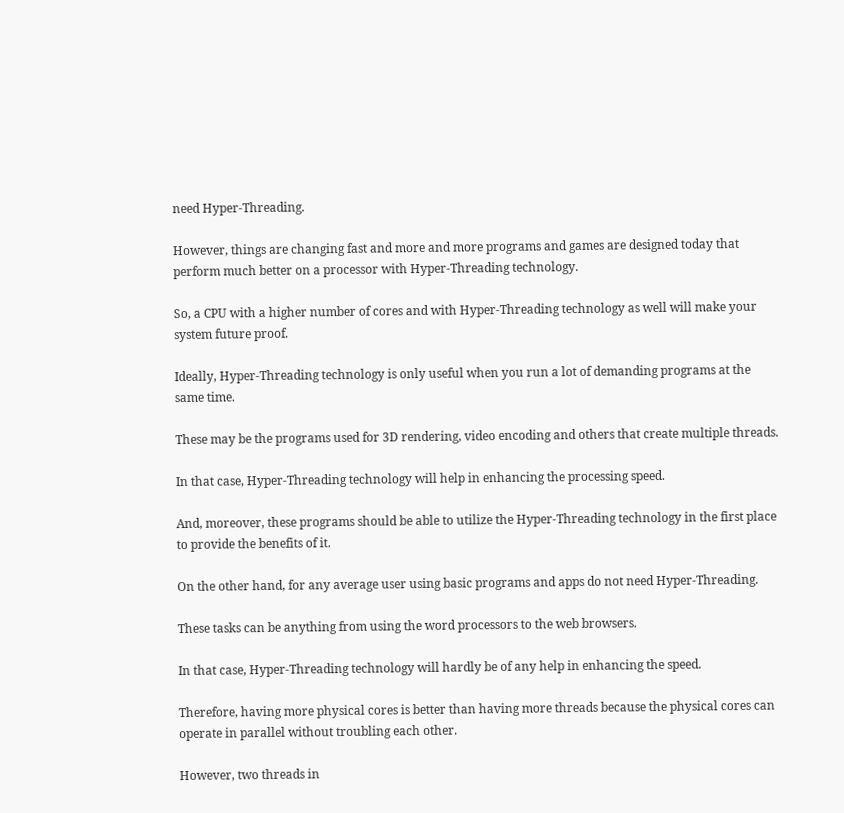need Hyper-Threading.

However, things are changing fast and more and more programs and games are designed today that perform much better on a processor with Hyper-Threading technology.

So, a CPU with a higher number of cores and with Hyper-Threading technology as well will make your system future proof.

Ideally, Hyper-Threading technology is only useful when you run a lot of demanding programs at the same time.

These may be the programs used for 3D rendering, video encoding and others that create multiple threads.

In that case, Hyper-Threading technology will help in enhancing the processing speed.

And, moreover, these programs should be able to utilize the Hyper-Threading technology in the first place to provide the benefits of it.

On the other hand, for any average user using basic programs and apps do not need Hyper-Threading.

These tasks can be anything from using the word processors to the web browsers.

In that case, Hyper-Threading technology will hardly be of any help in enhancing the speed.

Therefore, having more physical cores is better than having more threads because the physical cores can operate in parallel without troubling each other.

However, two threads in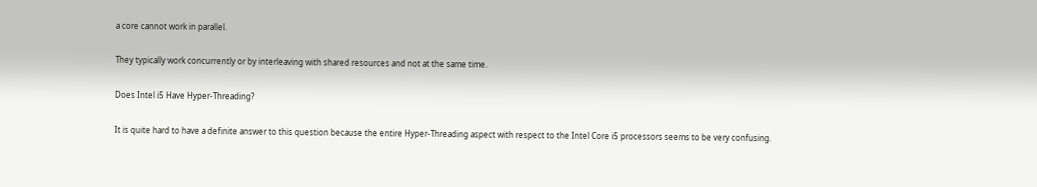a core cannot work in parallel.

They typically work concurrently or by interleaving with shared resources and not at the same time.

Does Intel i5 Have Hyper-Threading?

It is quite hard to have a definite answer to this question because the entire Hyper-Threading aspect with respect to the Intel Core i5 processors seems to be very confusing.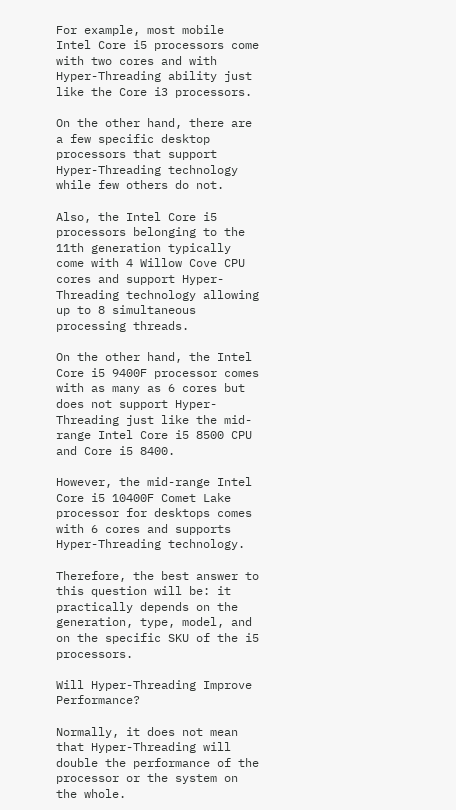For example, most mobile Intel Core i5 processors come with two cores and with Hyper-Threading ability just like the Core i3 processors.

On the other hand, there are a few specific desktop processors that support Hyper-Threading technology while few others do not.

Also, the Intel Core i5 processors belonging to the 11th generation typically come with 4 Willow Cove CPU cores and support Hyper-Threading technology allowing up to 8 simultaneous processing threads.

On the other hand, the Intel Core i5 9400F processor comes with as many as 6 cores but does not support Hyper-Threading just like the mid-range Intel Core i5 8500 CPU and Core i5 8400.

However, the mid-range Intel Core i5 10400F Comet Lake processor for desktops comes with 6 cores and supports Hyper-Threading technology.

Therefore, the best answer to this question will be: it practically depends on the generation, type, model, and on the specific SKU of the i5 processors.

Will Hyper-Threading Improve Performance?

Normally, it does not mean that Hyper-Threading will double the performance of the processor or the system on the whole.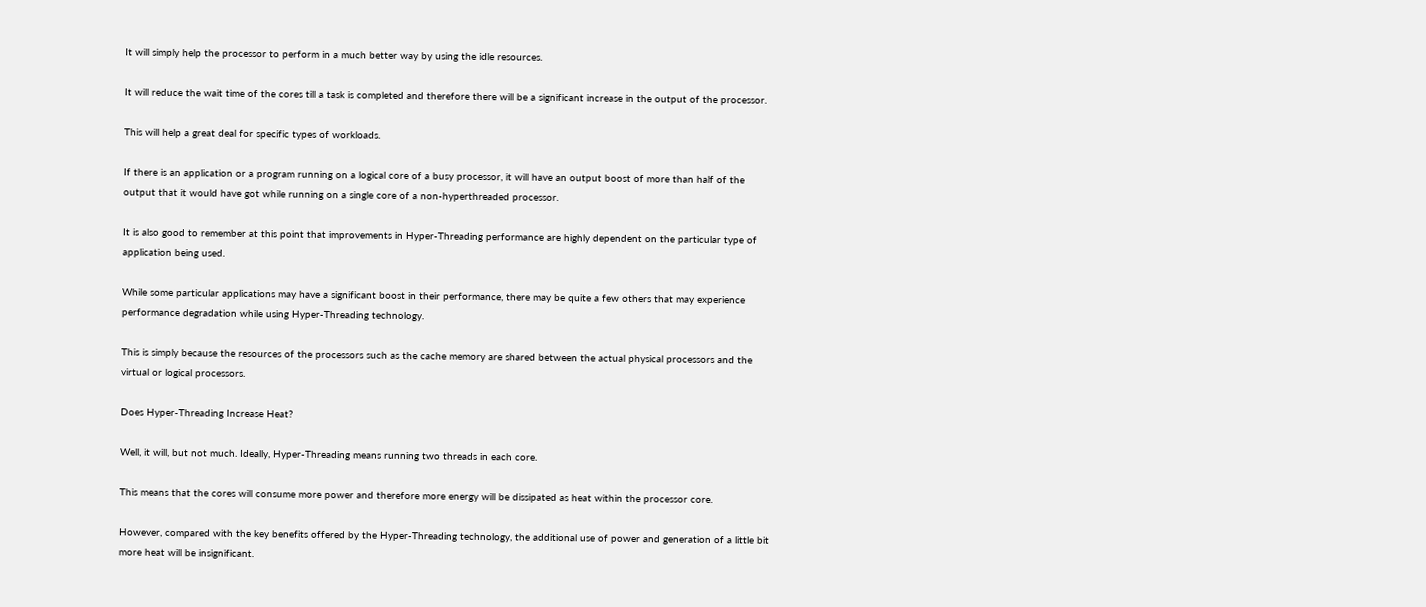It will simply help the processor to perform in a much better way by using the idle resources.

It will reduce the wait time of the cores till a task is completed and therefore there will be a significant increase in the output of the processor.

This will help a great deal for specific types of workloads.

If there is an application or a program running on a logical core of a busy processor, it will have an output boost of more than half of the output that it would have got while running on a single core of a non-hyperthreaded processor.

It is also good to remember at this point that improvements in Hyper-Threading performance are highly dependent on the particular type of application being used.

While some particular applications may have a significant boost in their performance, there may be quite a few others that may experience performance degradation while using Hyper-Threading technology.

This is simply because the resources of the processors such as the cache memory are shared between the actual physical processors and the virtual or logical processors.

Does Hyper-Threading Increase Heat?

Well, it will, but not much. Ideally, Hyper-Threading means running two threads in each core.

This means that the cores will consume more power and therefore more energy will be dissipated as heat within the processor core.

However, compared with the key benefits offered by the Hyper-Threading technology, the additional use of power and generation of a little bit more heat will be insignificant.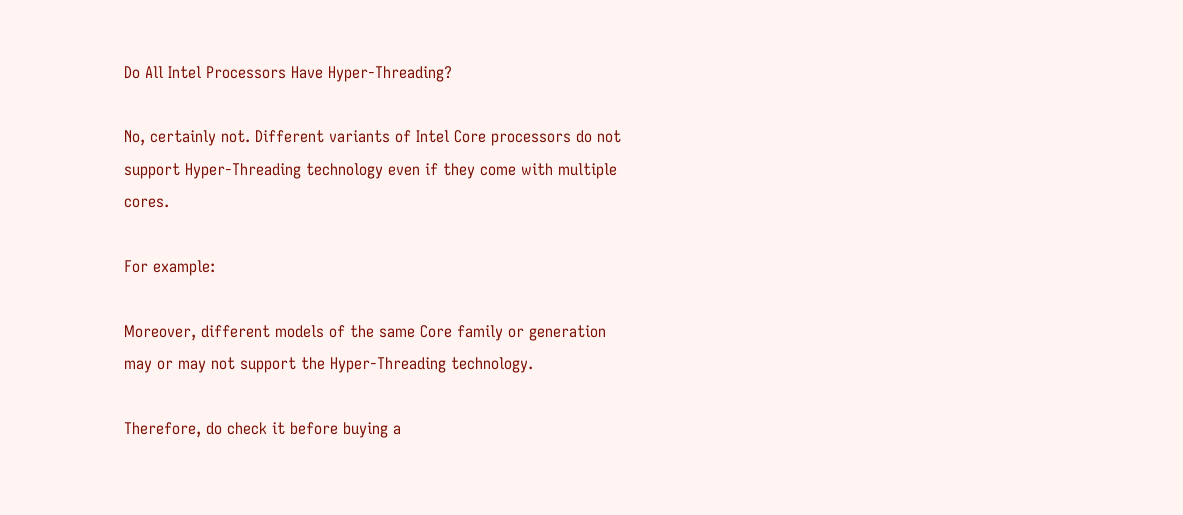Do All Intel Processors Have Hyper-Threading?

No, certainly not. Different variants of Intel Core processors do not support Hyper-Threading technology even if they come with multiple cores.

For example:

Moreover, different models of the same Core family or generation may or may not support the Hyper-Threading technology.

Therefore, do check it before buying a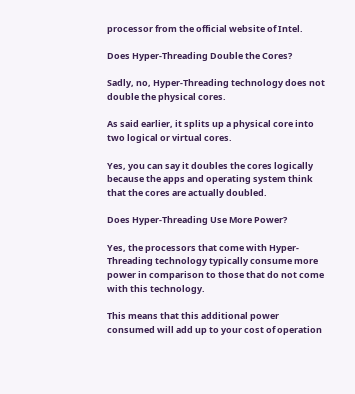processor from the official website of Intel.

Does Hyper-Threading Double the Cores?

Sadly, no, Hyper-Threading technology does not double the physical cores.

As said earlier, it splits up a physical core into two logical or virtual cores.

Yes, you can say it doubles the cores logically because the apps and operating system think that the cores are actually doubled.

Does Hyper-Threading Use More Power?

Yes, the processors that come with Hyper-Threading technology typically consume more power in comparison to those that do not come with this technology.

This means that this additional power consumed will add up to your cost of operation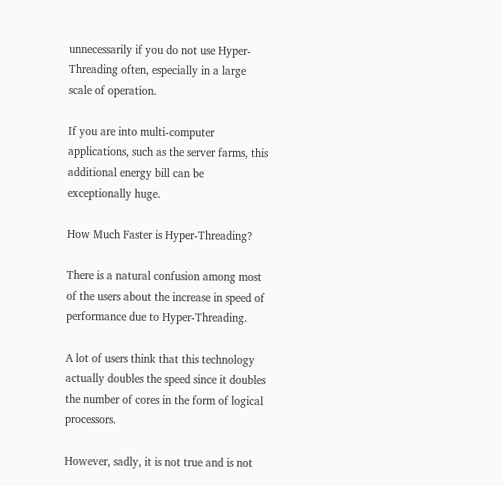unnecessarily if you do not use Hyper-Threading often, especially in a large scale of operation.

If you are into multi-computer applications, such as the server farms, this additional energy bill can be exceptionally huge.

How Much Faster is Hyper-Threading?

There is a natural confusion among most of the users about the increase in speed of performance due to Hyper-Threading.

A lot of users think that this technology actually doubles the speed since it doubles the number of cores in the form of logical processors.

However, sadly, it is not true and is not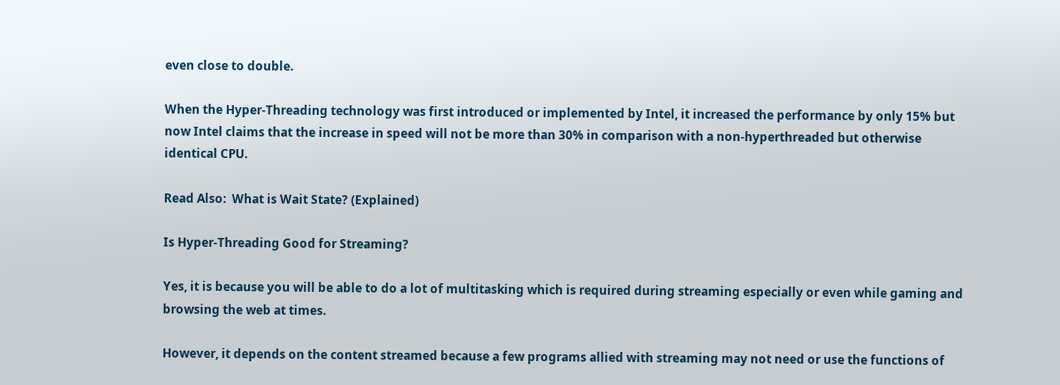even close to double.

When the Hyper-Threading technology was first introduced or implemented by Intel, it increased the performance by only 15% but now Intel claims that the increase in speed will not be more than 30% in comparison with a non-hyperthreaded but otherwise identical CPU.

Read Also:  What is Wait State? (Explained)

Is Hyper-Threading Good for Streaming?

Yes, it is because you will be able to do a lot of multitasking which is required during streaming especially or even while gaming and browsing the web at times.

However, it depends on the content streamed because a few programs allied with streaming may not need or use the functions of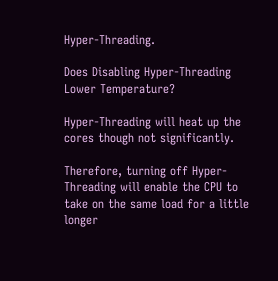Hyper-Threading.

Does Disabling Hyper-Threading Lower Temperature?

Hyper-Threading will heat up the cores though not significantly.

Therefore, turning off Hyper-Threading will enable the CPU to take on the same load for a little longer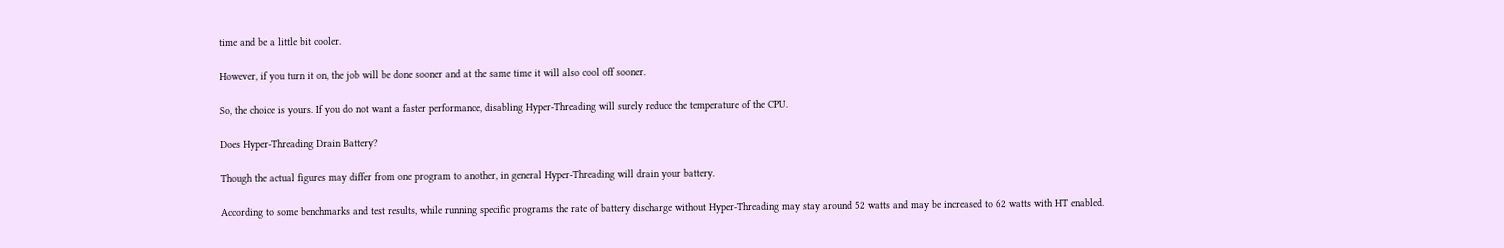time and be a little bit cooler.

However, if you turn it on, the job will be done sooner and at the same time it will also cool off sooner.

So, the choice is yours. If you do not want a faster performance, disabling Hyper-Threading will surely reduce the temperature of the CPU.

Does Hyper-Threading Drain Battery?

Though the actual figures may differ from one program to another, in general Hyper-Threading will drain your battery.

According to some benchmarks and test results, while running specific programs the rate of battery discharge without Hyper-Threading may stay around 52 watts and may be increased to 62 watts with HT enabled.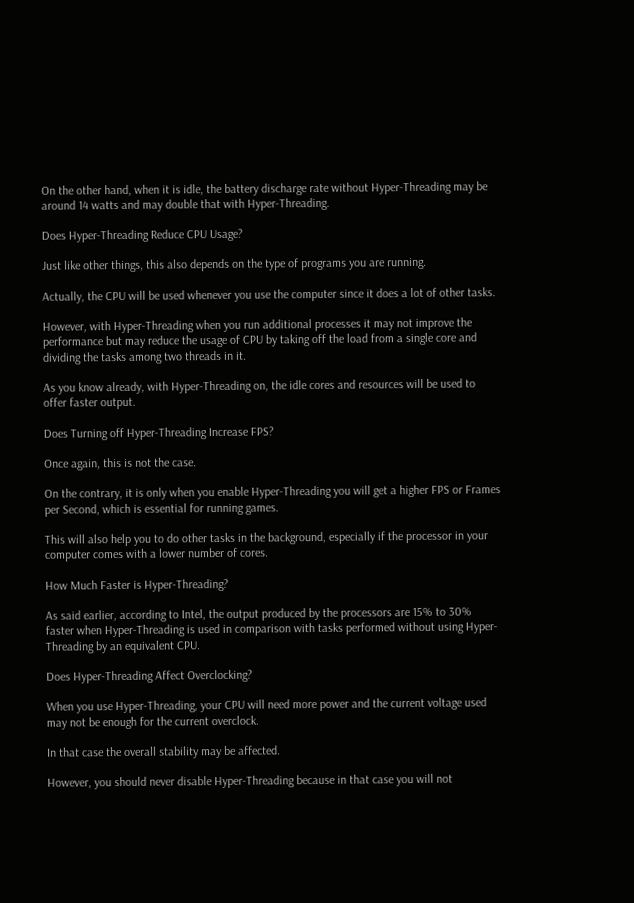On the other hand, when it is idle, the battery discharge rate without Hyper-Threading may be around 14 watts and may double that with Hyper-Threading.

Does Hyper-Threading Reduce CPU Usage?

Just like other things, this also depends on the type of programs you are running.

Actually, the CPU will be used whenever you use the computer since it does a lot of other tasks.

However, with Hyper-Threading when you run additional processes it may not improve the performance but may reduce the usage of CPU by taking off the load from a single core and dividing the tasks among two threads in it.

As you know already, with Hyper-Threading on, the idle cores and resources will be used to offer faster output.

Does Turning off Hyper-Threading Increase FPS?

Once again, this is not the case.

On the contrary, it is only when you enable Hyper-Threading you will get a higher FPS or Frames per Second, which is essential for running games.

This will also help you to do other tasks in the background, especially if the processor in your computer comes with a lower number of cores.

How Much Faster is Hyper-Threading?

As said earlier, according to Intel, the output produced by the processors are 15% to 30% faster when Hyper-Threading is used in comparison with tasks performed without using Hyper-Threading by an equivalent CPU.

Does Hyper-Threading Affect Overclocking?

When you use Hyper-Threading, your CPU will need more power and the current voltage used may not be enough for the current overclock.

In that case the overall stability may be affected.

However, you should never disable Hyper-Threading because in that case you will not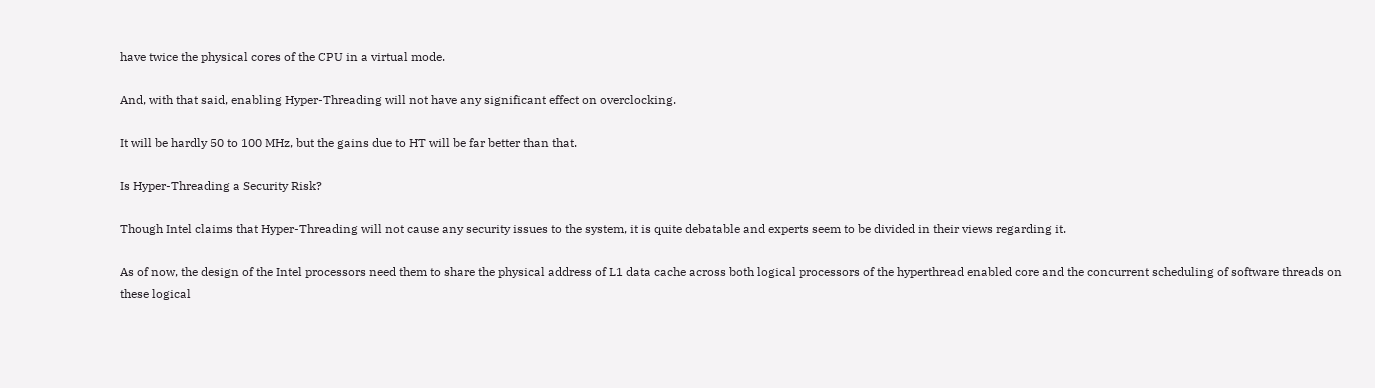have twice the physical cores of the CPU in a virtual mode.

And, with that said, enabling Hyper-Threading will not have any significant effect on overclocking.

It will be hardly 50 to 100 MHz, but the gains due to HT will be far better than that.

Is Hyper-Threading a Security Risk?

Though Intel claims that Hyper-Threading will not cause any security issues to the system, it is quite debatable and experts seem to be divided in their views regarding it.

As of now, the design of the Intel processors need them to share the physical address of L1 data cache across both logical processors of the hyperthread enabled core and the concurrent scheduling of software threads on these logical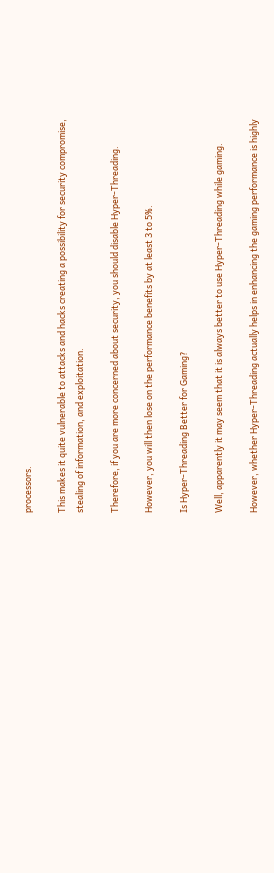processors.

This makes it quite vulnerable to attacks and hacks creating a possibility for security compromise, stealing of information, and exploitation.

Therefore, if you are more concerned about security, you should disable Hyper-Threading.

However, you will then lose on the performance benefits by at least 3 to 5%.

Is Hyper-Threading Better for Gaming?

Well, apparently it may seem that it is always better to use Hyper-Threading while gaming.

However, whether Hyper-Threading actually helps in enhancing the gaming performance is highly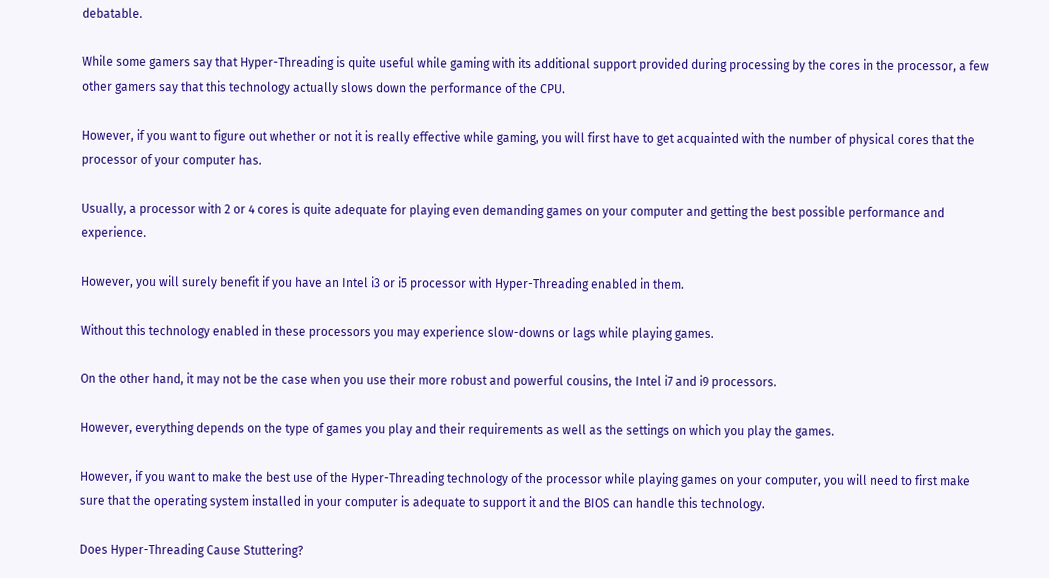debatable.

While some gamers say that Hyper-Threading is quite useful while gaming with its additional support provided during processing by the cores in the processor, a few other gamers say that this technology actually slows down the performance of the CPU.

However, if you want to figure out whether or not it is really effective while gaming, you will first have to get acquainted with the number of physical cores that the processor of your computer has.

Usually, a processor with 2 or 4 cores is quite adequate for playing even demanding games on your computer and getting the best possible performance and experience.

However, you will surely benefit if you have an Intel i3 or i5 processor with Hyper-Threading enabled in them.

Without this technology enabled in these processors you may experience slow-downs or lags while playing games.

On the other hand, it may not be the case when you use their more robust and powerful cousins, the Intel i7 and i9 processors.

However, everything depends on the type of games you play and their requirements as well as the settings on which you play the games.

However, if you want to make the best use of the Hyper-Threading technology of the processor while playing games on your computer, you will need to first make sure that the operating system installed in your computer is adequate to support it and the BIOS can handle this technology.

Does Hyper-Threading Cause Stuttering?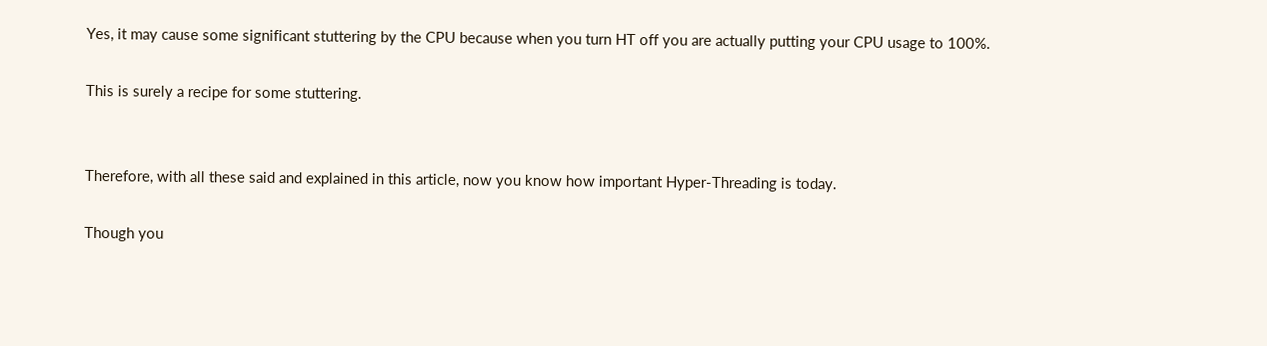Yes, it may cause some significant stuttering by the CPU because when you turn HT off you are actually putting your CPU usage to 100%.

This is surely a recipe for some stuttering.


Therefore, with all these said and explained in this article, now you know how important Hyper-Threading is today.

Though you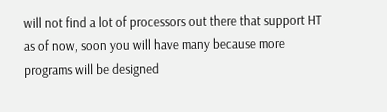will not find a lot of processors out there that support HT as of now, soon you will have many because more programs will be designed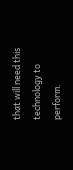that will need this technology to perform.